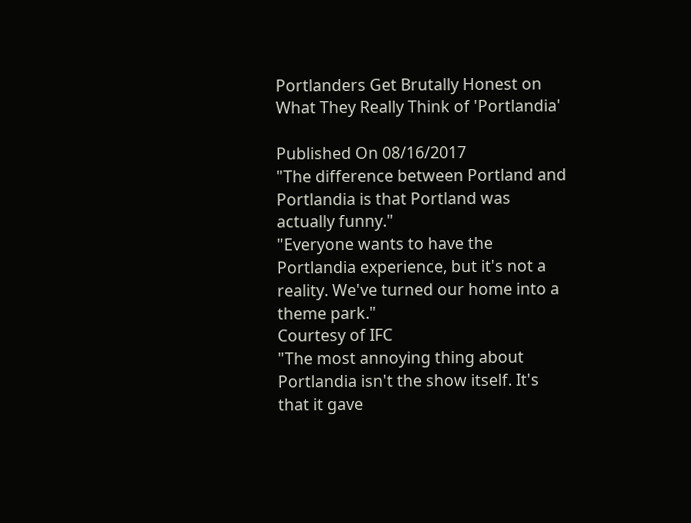Portlanders Get Brutally Honest on What They Really Think of 'Portlandia'

Published On 08/16/2017
"The difference between Portland and Portlandia is that Portland was actually funny."
"Everyone wants to have the Portlandia experience, but it's not a reality. We've turned our home into a theme park."
Courtesy of IFC
"The most annoying thing about Portlandia isn't the show itself. It's that it gave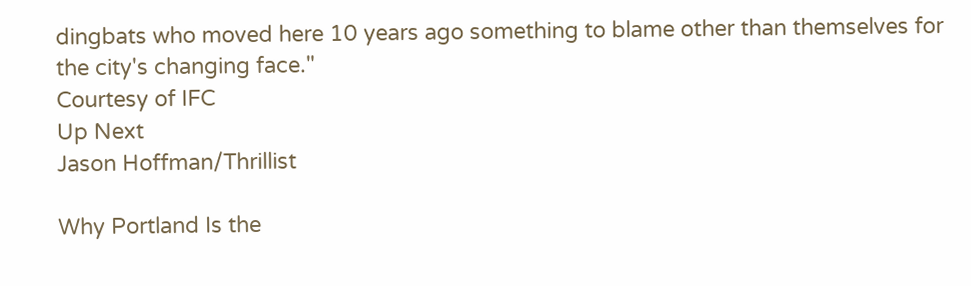dingbats who moved here 10 years ago something to blame other than themselves for the city's changing face."
Courtesy of IFC
Up Next
Jason Hoffman/Thrillist

Why Portland Is the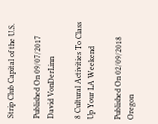Strip Club Capital of the U.S.

Published On 09/07/2017
David VonDerLinn

8 Cultural Activities To Class Up Your LA Weekend

Published On 02/09/2018
Oregon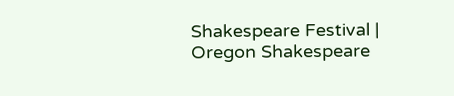Shakespeare Festival | Oregon Shakespeare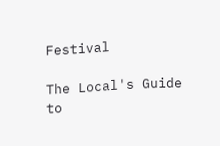Festival

The Local's Guide to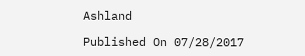Ashland

Published On 07/28/2017